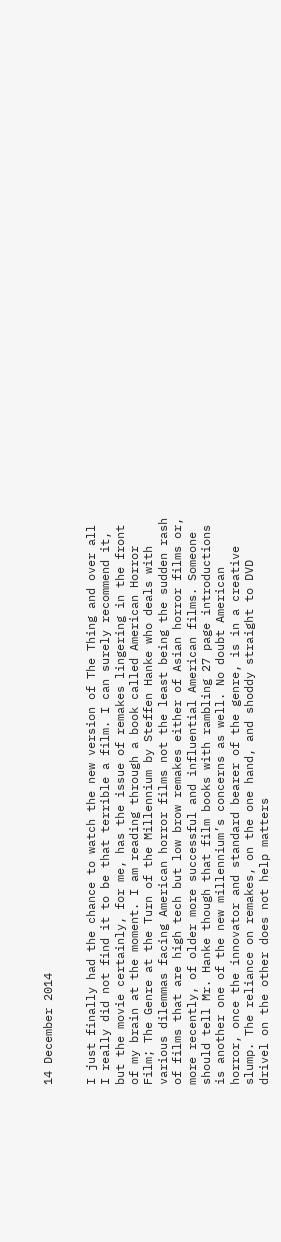14 December 2014


I just finally had the chance to watch the new version of The Thing and over all I really did not find it to be that terrible a film. I can surely recommend it, but the movie certainly, for me, has the issue of remakes lingering in the front of my brain at the moment. I am reading through a book called American Horror Film; The Genre at the Turn of the Millennium by Steffen Hanke who deals with various dilemmas facing American horror films not the least being the sudden rash of films that are high tech but low brow remakes either of Asian horror films or, more recently, of older more successful and influential American films. Someone should tell Mr. Hanke though that film books with rambling 27 page introductions is another one of the new millennium’s concerns as well. No doubt American horror, once the innovator and standard bearer of the genre, is in a creative slump. The reliance on remakes, on the one hand, and shoddy straight to DVD drivel on the other does not help matters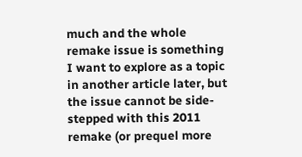much and the whole remake issue is something I want to explore as a topic in another article later, but the issue cannot be side-stepped with this 2011 remake (or prequel more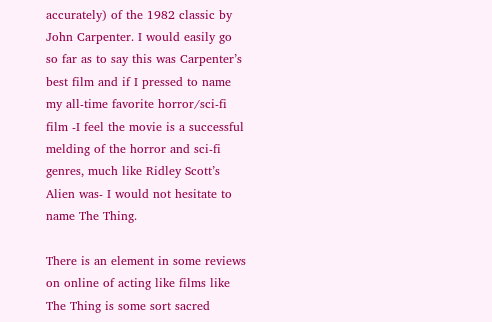accurately) of the 1982 classic by John Carpenter. I would easily go so far as to say this was Carpenter’s best film and if I pressed to name my all-time favorite horror/sci-fi film -I feel the movie is a successful melding of the horror and sci-fi genres, much like Ridley Scott’s Alien was- I would not hesitate to name The Thing.

There is an element in some reviews on online of acting like films like The Thing is some sort sacred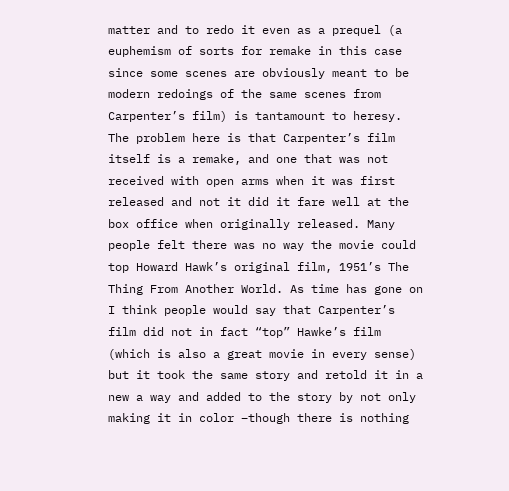matter and to redo it even as a prequel (a euphemism of sorts for remake in this case since some scenes are obviously meant to be modern redoings of the same scenes from Carpenter’s film) is tantamount to heresy. The problem here is that Carpenter’s film itself is a remake, and one that was not received with open arms when it was first released and not it did it fare well at the box office when originally released. Many people felt there was no way the movie could top Howard Hawk’s original film, 1951’s The Thing From Another World. As time has gone on I think people would say that Carpenter’s film did not in fact “top” Hawke’s film (which is also a great movie in every sense) but it took the same story and retold it in a new a way and added to the story by not only making it in color –though there is nothing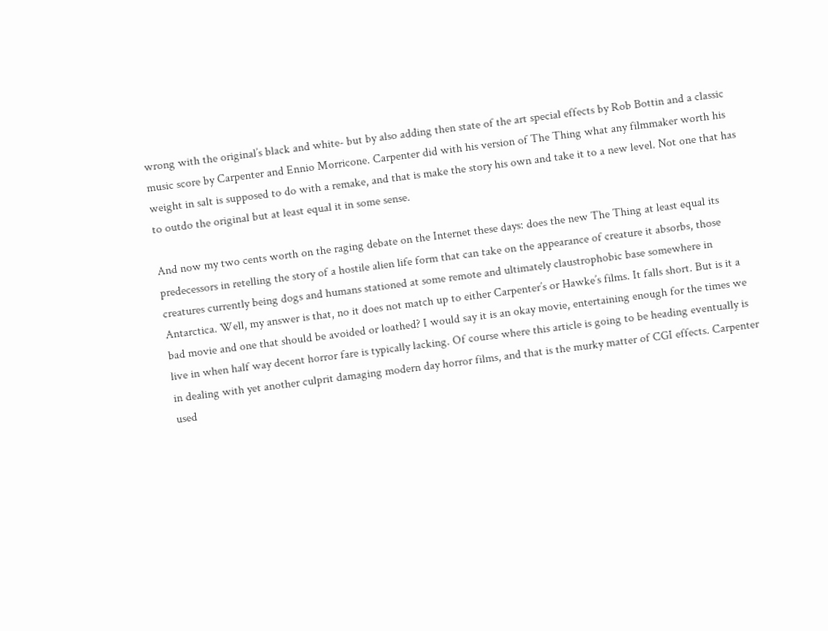wrong with the original’s black and white- but by also adding then state of the art special effects by Rob Bottin and a classic music score by Carpenter and Ennio Morricone. Carpenter did with his version of The Thing what any filmmaker worth his weight in salt is supposed to do with a remake, and that is make the story his own and take it to a new level. Not one that has to outdo the original but at least equal it in some sense.

And now my two cents worth on the raging debate on the Internet these days: does the new The Thing at least equal its predecessors in retelling the story of a hostile alien life form that can take on the appearance of creature it absorbs, those creatures currently being dogs and humans stationed at some remote and ultimately claustrophobic base somewhere in Antarctica. Well, my answer is that, no it does not match up to either Carpenter’s or Hawke’s films. It falls short. But is it a bad movie and one that should be avoided or loathed? I would say it is an okay movie, entertaining enough for the times we live in when half way decent horror fare is typically lacking. Of course where this article is going to be heading eventually is in dealing with yet another culprit damaging modern day horror films, and that is the murky matter of CGI effects. Carpenter used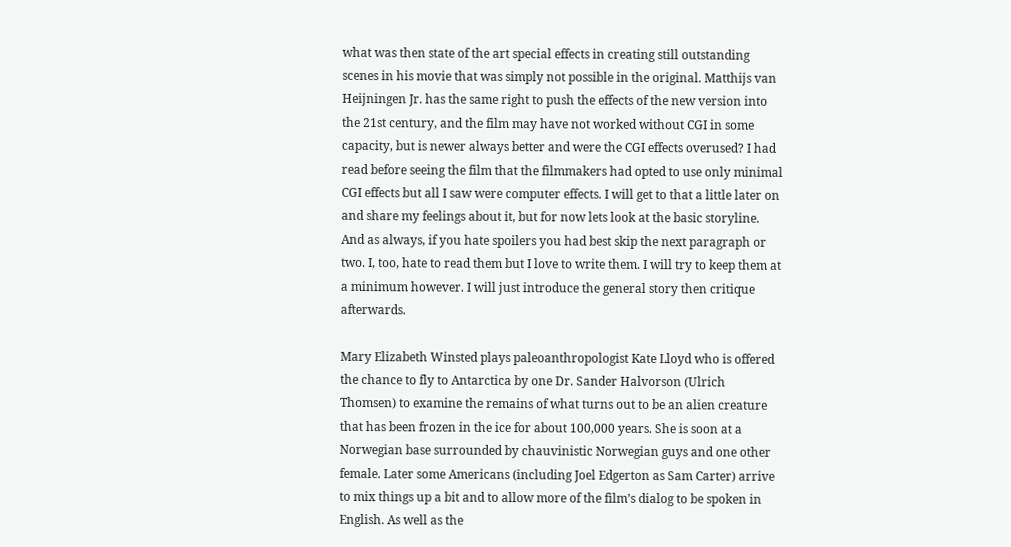what was then state of the art special effects in creating still outstanding scenes in his movie that was simply not possible in the original. Matthijs van Heijningen Jr. has the same right to push the effects of the new version into the 21st century, and the film may have not worked without CGI in some capacity, but is newer always better and were the CGI effects overused? I had read before seeing the film that the filmmakers had opted to use only minimal CGI effects but all I saw were computer effects. I will get to that a little later on and share my feelings about it, but for now lets look at the basic storyline. And as always, if you hate spoilers you had best skip the next paragraph or two. I, too, hate to read them but I love to write them. I will try to keep them at a minimum however. I will just introduce the general story then critique afterwards.

Mary Elizabeth Winsted plays paleoanthropologist Kate Lloyd who is offered the chance to fly to Antarctica by one Dr. Sander Halvorson (Ulrich Thomsen) to examine the remains of what turns out to be an alien creature that has been frozen in the ice for about 100,000 years. She is soon at a Norwegian base surrounded by chauvinistic Norwegian guys and one other female. Later some Americans (including Joel Edgerton as Sam Carter) arrive to mix things up a bit and to allow more of the film’s dialog to be spoken in English. As well as the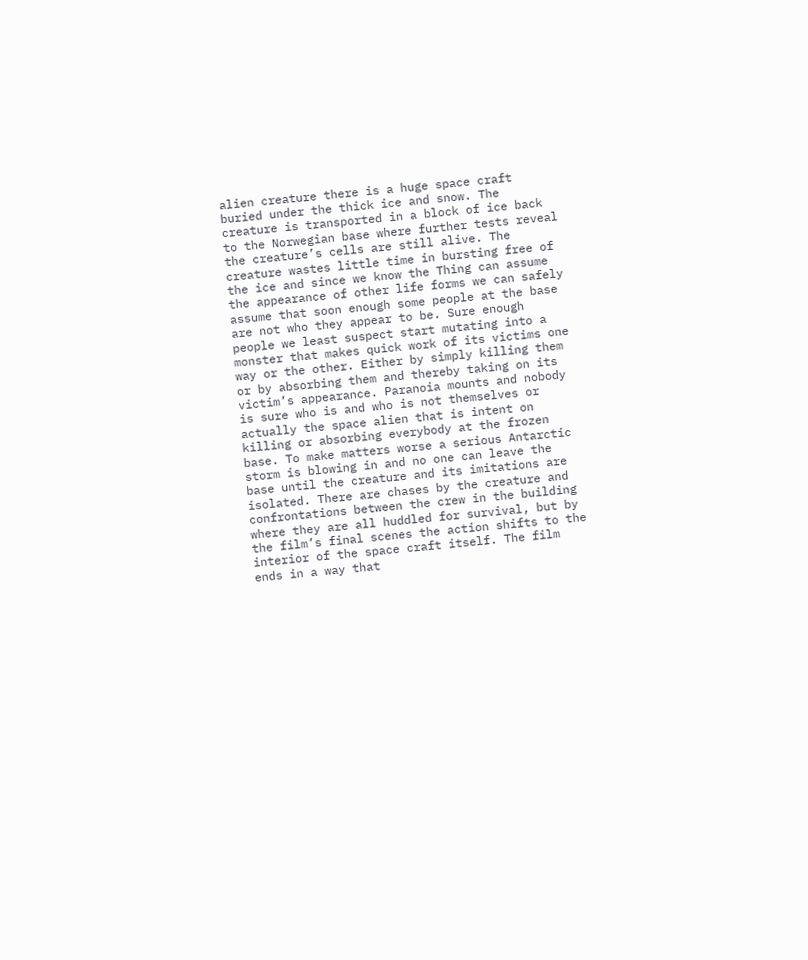alien creature there is a huge space craft buried under the thick ice and snow. The creature is transported in a block of ice back to the Norwegian base where further tests reveal the creature’s cells are still alive. The creature wastes little time in bursting free of the ice and since we know the Thing can assume the appearance of other life forms we can safely assume that soon enough some people at the base are not who they appear to be. Sure enough people we least suspect start mutating into a monster that makes quick work of its victims one way or the other. Either by simply killing them or by absorbing them and thereby taking on its victim’s appearance. Paranoia mounts and nobody is sure who is and who is not themselves or actually the space alien that is intent on killing or absorbing everybody at the frozen base. To make matters worse a serious Antarctic storm is blowing in and no one can leave the base until the creature and its imitations are isolated. There are chases by the creature and confrontations between the crew in the building where they are all huddled for survival, but by the film’s final scenes the action shifts to the interior of the space craft itself. The film ends in a way that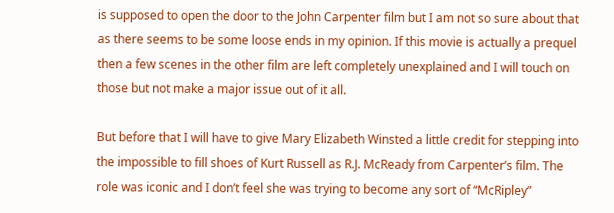is supposed to open the door to the John Carpenter film but I am not so sure about that as there seems to be some loose ends in my opinion. If this movie is actually a prequel then a few scenes in the other film are left completely unexplained and I will touch on those but not make a major issue out of it all.

But before that I will have to give Mary Elizabeth Winsted a little credit for stepping into the impossible to fill shoes of Kurt Russell as R.J. McReady from Carpenter’s film. The role was iconic and I don’t feel she was trying to become any sort of “McRipley”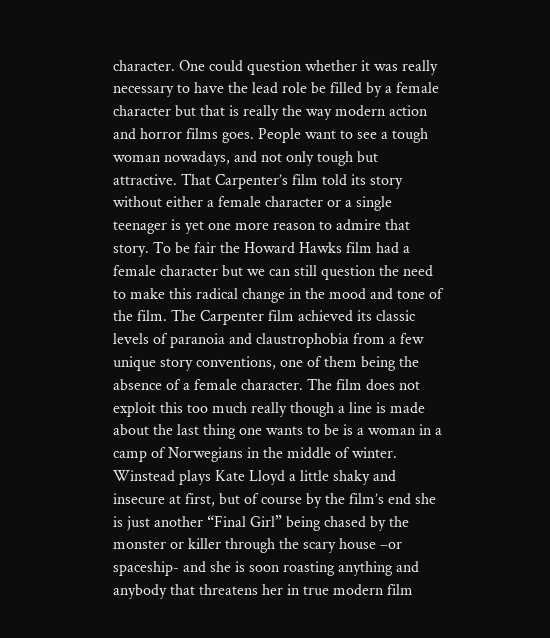character. One could question whether it was really necessary to have the lead role be filled by a female character but that is really the way modern action and horror films goes. People want to see a tough woman nowadays, and not only tough but attractive. That Carpenter’s film told its story without either a female character or a single teenager is yet one more reason to admire that story. To be fair the Howard Hawks film had a female character but we can still question the need to make this radical change in the mood and tone of the film. The Carpenter film achieved its classic levels of paranoia and claustrophobia from a few unique story conventions, one of them being the absence of a female character. The film does not exploit this too much really though a line is made about the last thing one wants to be is a woman in a camp of Norwegians in the middle of winter. Winstead plays Kate Lloyd a little shaky and insecure at first, but of course by the film’s end she is just another “Final Girl” being chased by the monster or killer through the scary house –or spaceship- and she is soon roasting anything and anybody that threatens her in true modern film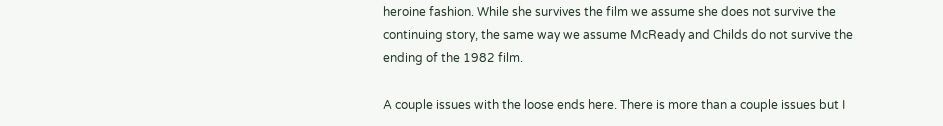heroine fashion. While she survives the film we assume she does not survive the continuing story, the same way we assume McReady and Childs do not survive the ending of the 1982 film.

A couple issues with the loose ends here. There is more than a couple issues but I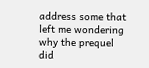address some that left me wondering why the prequel did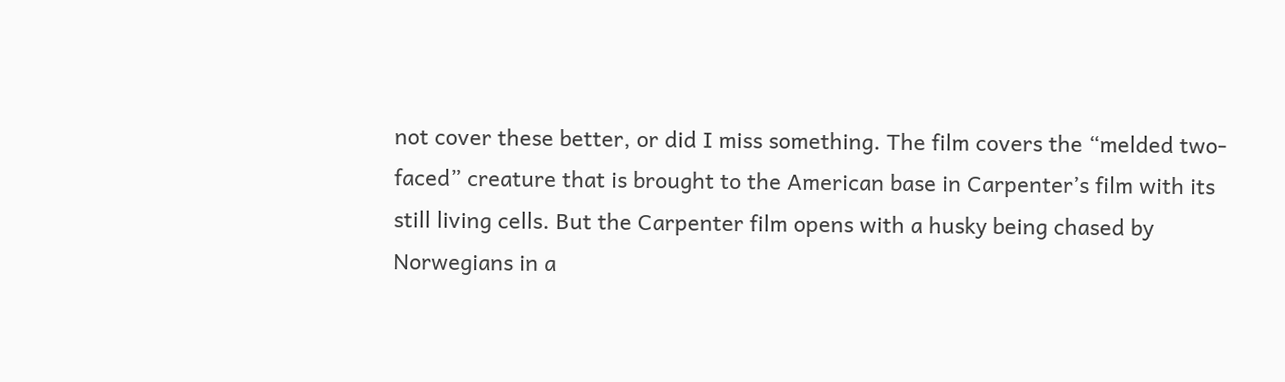not cover these better, or did I miss something. The film covers the “melded two-faced” creature that is brought to the American base in Carpenter’s film with its still living cells. But the Carpenter film opens with a husky being chased by Norwegians in a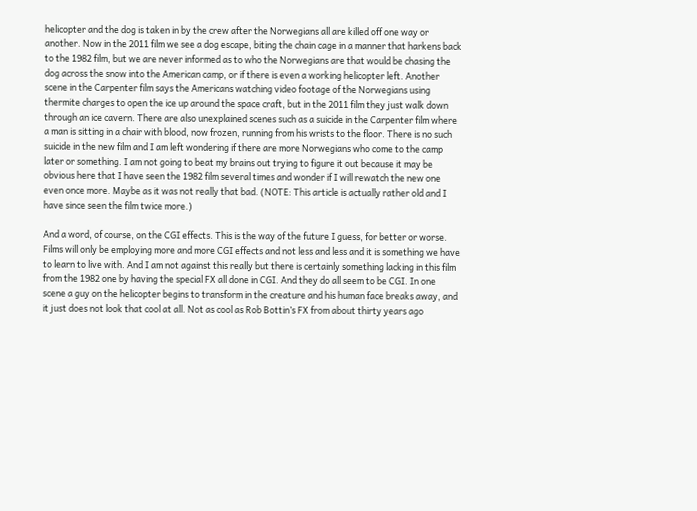helicopter and the dog is taken in by the crew after the Norwegians all are killed off one way or another. Now in the 2011 film we see a dog escape, biting the chain cage in a manner that harkens back to the 1982 film, but we are never informed as to who the Norwegians are that would be chasing the dog across the snow into the American camp, or if there is even a working helicopter left. Another scene in the Carpenter film says the Americans watching video footage of the Norwegians using thermite charges to open the ice up around the space craft, but in the 2011 film they just walk down through an ice cavern. There are also unexplained scenes such as a suicide in the Carpenter film where a man is sitting in a chair with blood, now frozen, running from his wrists to the floor. There is no such suicide in the new film and I am left wondering if there are more Norwegians who come to the camp later or something. I am not going to beat my brains out trying to figure it out because it may be obvious here that I have seen the 1982 film several times and wonder if I will rewatch the new one even once more. Maybe as it was not really that bad. (NOTE: This article is actually rather old and I have since seen the film twice more.)

And a word, of course, on the CGI effects. This is the way of the future I guess, for better or worse. Films will only be employing more and more CGI effects and not less and less and it is something we have to learn to live with. And I am not against this really but there is certainly something lacking in this film from the 1982 one by having the special FX all done in CGI. And they do all seem to be CGI. In one scene a guy on the helicopter begins to transform in the creature and his human face breaks away, and it just does not look that cool at all. Not as cool as Rob Bottin’s FX from about thirty years ago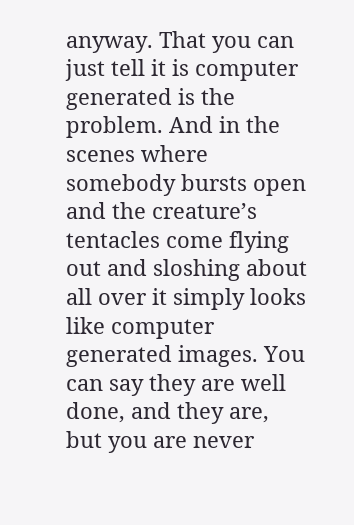anyway. That you can just tell it is computer generated is the problem. And in the scenes where somebody bursts open and the creature’s tentacles come flying out and sloshing about all over it simply looks like computer generated images. You can say they are well done, and they are, but you are never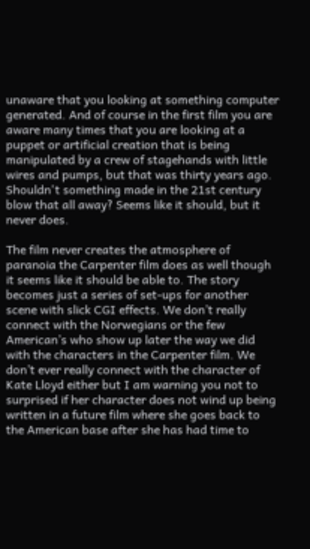unaware that you looking at something computer generated. And of course in the first film you are aware many times that you are looking at a puppet or artificial creation that is being manipulated by a crew of stagehands with little wires and pumps, but that was thirty years ago. Shouldn't something made in the 21st century blow that all away? Seems like it should, but it never does.

The film never creates the atmosphere of paranoia the Carpenter film does as well though it seems like it should be able to. The story becomes just a series of set-ups for another scene with slick CGI effects. We don’t really connect with the Norwegians or the few American’s who show up later the way we did with the characters in the Carpenter film. We don’t ever really connect with the character of Kate Lloyd either but I am warning you not to surprised if her character does not wind up being written in a future film where she goes back to the American base after she has had time to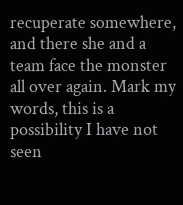recuperate somewhere, and there she and a team face the monster all over again. Mark my words, this is a possibility I have not seen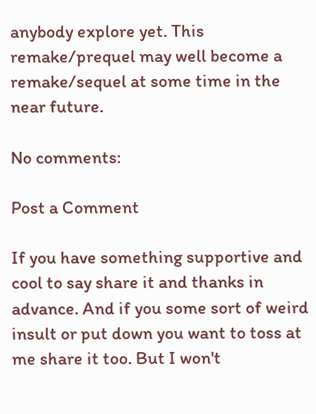anybody explore yet. This remake/prequel may well become a remake/sequel at some time in the near future.

No comments:

Post a Comment

If you have something supportive and cool to say share it and thanks in advance. And if you some sort of weird insult or put down you want to toss at me share it too. But I won't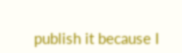publish it because I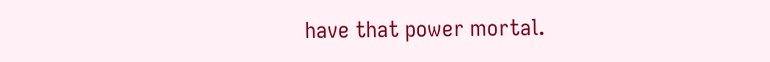have that power mortal.